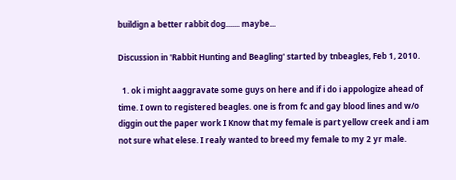buildign a better rabbit dog....... maybe...

Discussion in 'Rabbit Hunting and Beagling' started by tnbeagles, Feb 1, 2010.

  1. ok i might aaggravate some guys on here and if i do i appologize ahead of time. I own to registered beagles. one is from fc and gay blood lines and w/o diggin out the paper work I Know that my female is part yellow creek and i am not sure what elese. I realy wanted to breed my female to my 2 yr male.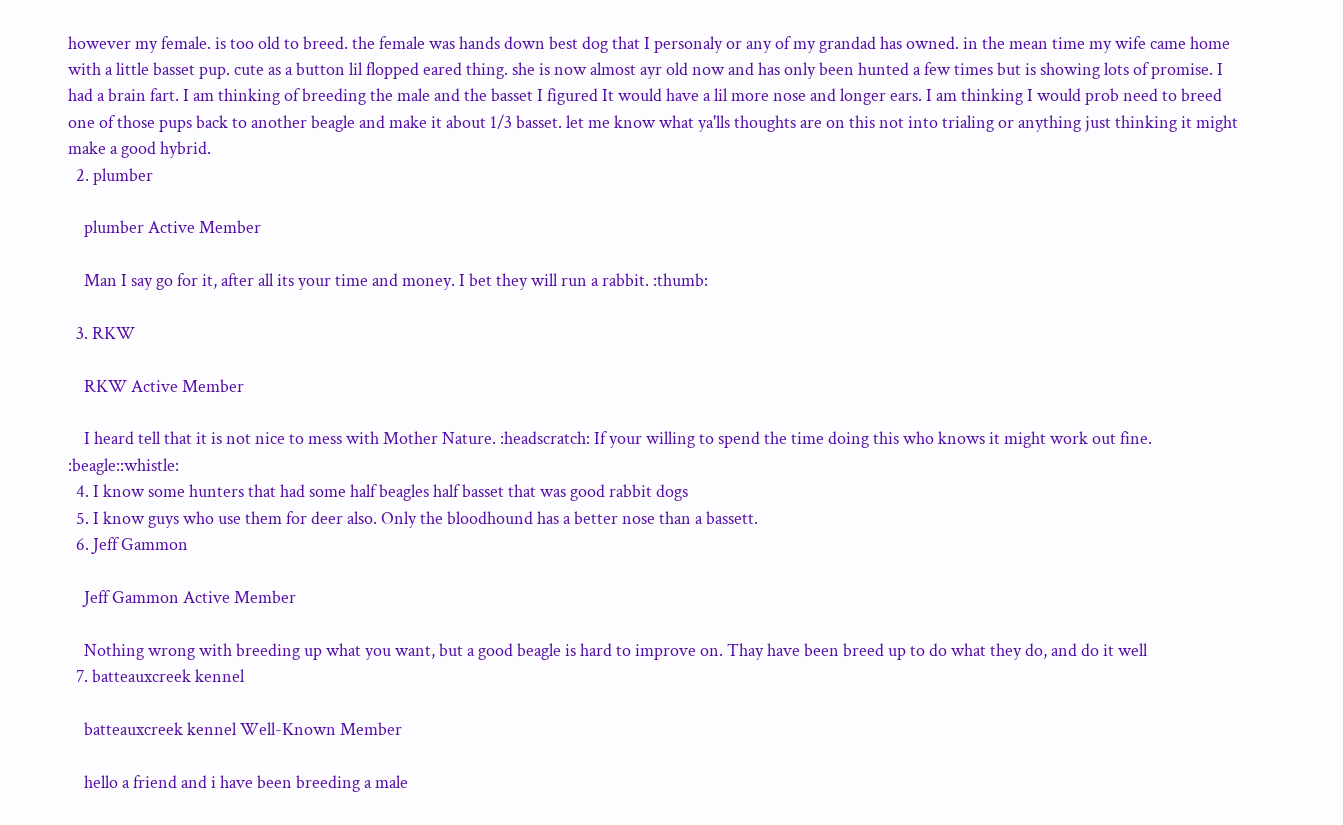however my female. is too old to breed. the female was hands down best dog that I personaly or any of my grandad has owned. in the mean time my wife came home with a little basset pup. cute as a button lil flopped eared thing. she is now almost ayr old now and has only been hunted a few times but is showing lots of promise. I had a brain fart. I am thinking of breeding the male and the basset I figured It would have a lil more nose and longer ears. I am thinking I would prob need to breed one of those pups back to another beagle and make it about 1/3 basset. let me know what ya'lls thoughts are on this not into trialing or anything just thinking it might make a good hybrid.
  2. plumber

    plumber Active Member

    Man I say go for it, after all its your time and money. I bet they will run a rabbit. :thumb:

  3. RKW

    RKW Active Member

    I heard tell that it is not nice to mess with Mother Nature. :headscratch: If your willing to spend the time doing this who knows it might work out fine. :beagle::whistle:
  4. I know some hunters that had some half beagles half basset that was good rabbit dogs
  5. I know guys who use them for deer also. Only the bloodhound has a better nose than a bassett.
  6. Jeff Gammon

    Jeff Gammon Active Member

    Nothing wrong with breeding up what you want, but a good beagle is hard to improve on. Thay have been breed up to do what they do, and do it well
  7. batteauxcreek kennel

    batteauxcreek kennel Well-Known Member

    hello a friend and i have been breeding a male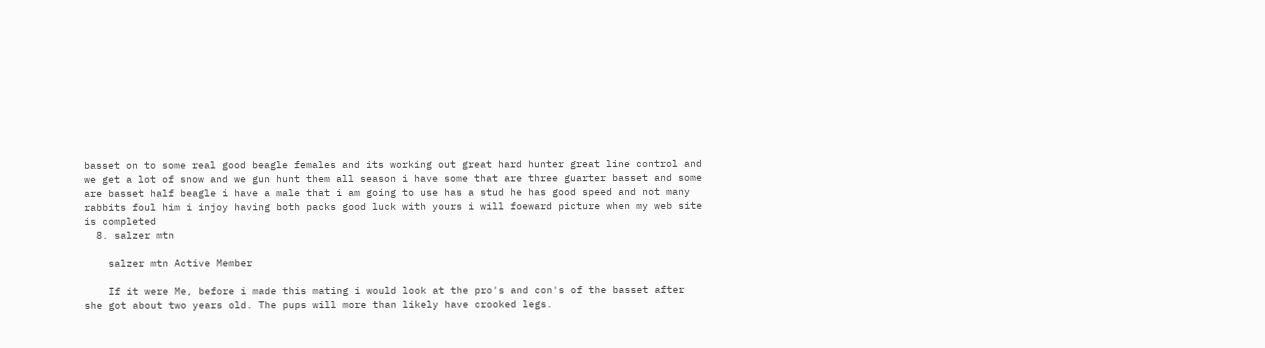basset on to some real good beagle females and its working out great hard hunter great line control and we get a lot of snow and we gun hunt them all season i have some that are three guarter basset and some are basset half beagle i have a male that i am going to use has a stud he has good speed and not many rabbits foul him i injoy having both packs good luck with yours i will foeward picture when my web site is completed
  8. salzer mtn

    salzer mtn Active Member

    If it were Me, before i made this mating i would look at the pro's and con's of the basset after she got about two years old. The pups will more than likely have crooked legs.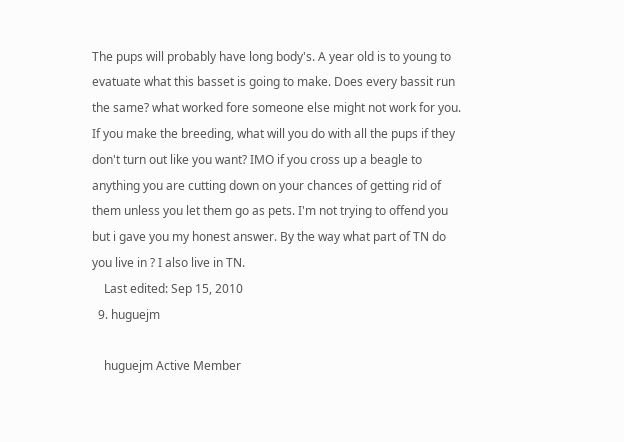The pups will probably have long body's. A year old is to young to evatuate what this basset is going to make. Does every bassit run the same? what worked fore someone else might not work for you. If you make the breeding, what will you do with all the pups if they don't turn out like you want? IMO if you cross up a beagle to anything you are cutting down on your chances of getting rid of them unless you let them go as pets. I'm not trying to offend you but i gave you my honest answer. By the way what part of TN do you live in ? I also live in TN.
    Last edited: Sep 15, 2010
  9. huguejm

    huguejm Active Member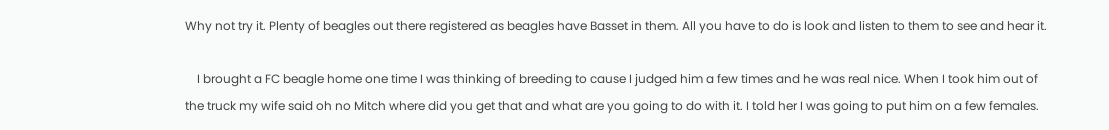Why not try it. Plenty of beagles out there registered as beagles have Basset in them. All you have to do is look and listen to them to see and hear it.

    I brought a FC beagle home one time I was thinking of breeding to cause I judged him a few times and he was real nice. When I took him out of the truck my wife said oh no Mitch where did you get that and what are you going to do with it. I told her I was going to put him on a few females.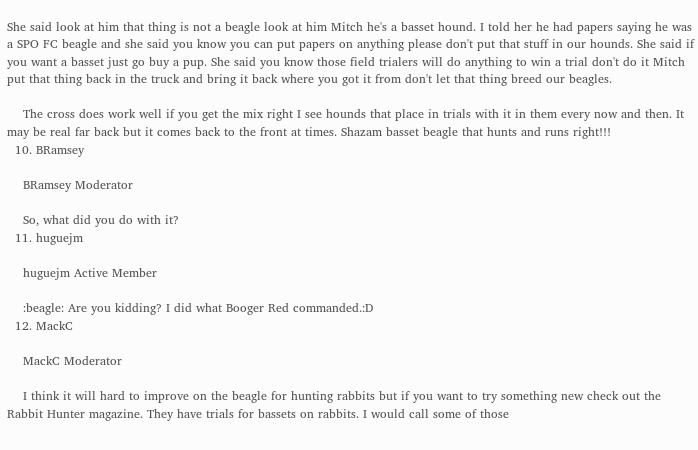She said look at him that thing is not a beagle look at him Mitch he's a basset hound. I told her he had papers saying he was a SPO FC beagle and she said you know you can put papers on anything please don't put that stuff in our hounds. She said if you want a basset just go buy a pup. She said you know those field trialers will do anything to win a trial don't do it Mitch put that thing back in the truck and bring it back where you got it from don't let that thing breed our beagles.

    The cross does work well if you get the mix right I see hounds that place in trials with it in them every now and then. It may be real far back but it comes back to the front at times. Shazam basset beagle that hunts and runs right!!!
  10. BRamsey

    BRamsey Moderator

    So, what did you do with it?
  11. huguejm

    huguejm Active Member

    :beagle: Are you kidding? I did what Booger Red commanded.:D
  12. MackC

    MackC Moderator

    I think it will hard to improve on the beagle for hunting rabbits but if you want to try something new check out the Rabbit Hunter magazine. They have trials for bassets on rabbits. I would call some of those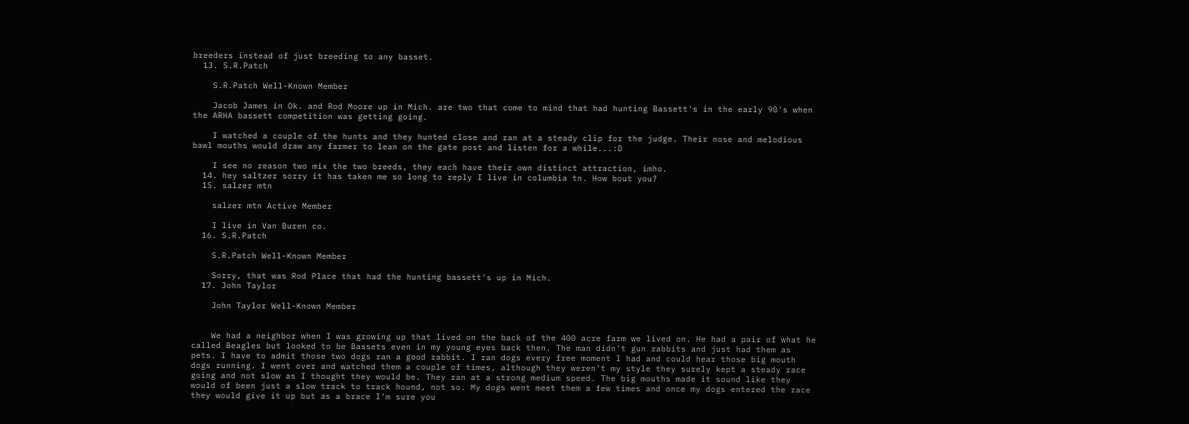breeders instead of just breeding to any basset.
  13. S.R.Patch

    S.R.Patch Well-Known Member

    Jacob James in Ok. and Rod Moore up in Mich. are two that come to mind that had hunting Bassett's in the early 90's when the ARHA bassett competition was getting going.

    I watched a couple of the hunts and they hunted close and ran at a steady clip for the judge. Their nose and melodious bawl mouths would draw any farmer to lean on the gate post and listen for a while...:D

    I see no reason two mix the two breeds, they each have their own distinct attraction, imho.
  14. hey saltzer sorry it has taken me so long to reply I live in columbia tn. How bout you?
  15. salzer mtn

    salzer mtn Active Member

    I live in Van Buren co.
  16. S.R.Patch

    S.R.Patch Well-Known Member

    Sorry, that was Rod Place that had the hunting bassett's up in Mich.
  17. John Taylor

    John Taylor Well-Known Member


    We had a neighbor when I was growing up that lived on the back of the 400 acre farm we lived on. He had a pair of what he called Beagles but looked to be Bassets even in my young eyes back then. The man didn't gun rabbits and just had them as pets. I have to admit those two dogs ran a good rabbit. I ran dogs every free moment I had and could hear those big mouth dogs running. I went over and watched them a couple of times, although they weren't my style they surely kept a steady race going and not slow as I thought they would be. They ran at a strong medium speed. The big mouths made it sound like they would of been just a slow track to track hound, not so. My dogs went meet them a few times and once my dogs entered the race they would give it up but as a brace I'm sure you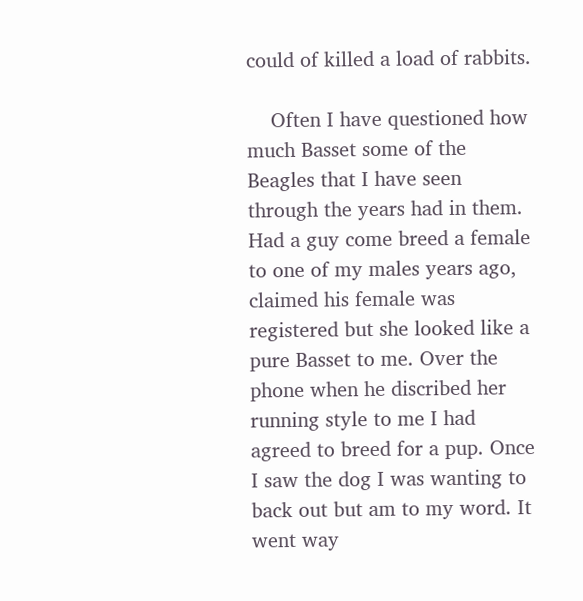could of killed a load of rabbits.

    Often I have questioned how much Basset some of the Beagles that I have seen through the years had in them. Had a guy come breed a female to one of my males years ago, claimed his female was registered but she looked like a pure Basset to me. Over the phone when he discribed her running style to me I had agreed to breed for a pup. Once I saw the dog I was wanting to back out but am to my word. It went way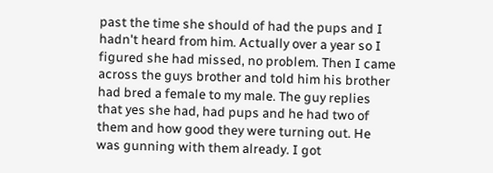past the time she should of had the pups and I hadn't heard from him. Actually over a year so I figured she had missed, no problem. Then I came across the guys brother and told him his brother had bred a female to my male. The guy replies that yes she had, had pups and he had two of them and how good they were turning out. He was gunning with them already. I got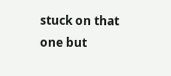stuck on that one but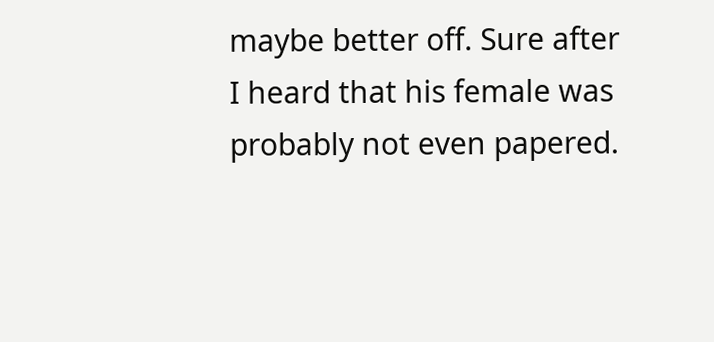maybe better off. Sure after I heard that his female was probably not even papered.